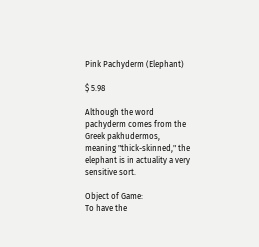Pink Pachyderm (Elephant)

$ 5.98

Although the word pachyderm comes from the Greek pakhudermos, meaning "thick-skinned," the elephant is in actuality a very sensitive sort.

Object of Game:
To have the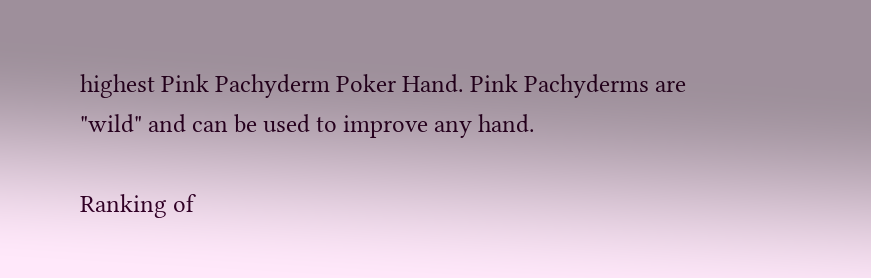highest Pink Pachyderm Poker Hand. Pink Pachyderms are "wild" and can be used to improve any hand.

Ranking of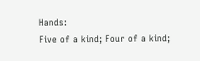Hands:
Five of a kind; Four of a kind;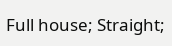Full house; Straight;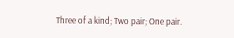Three of a kind; Two pair; One pair.